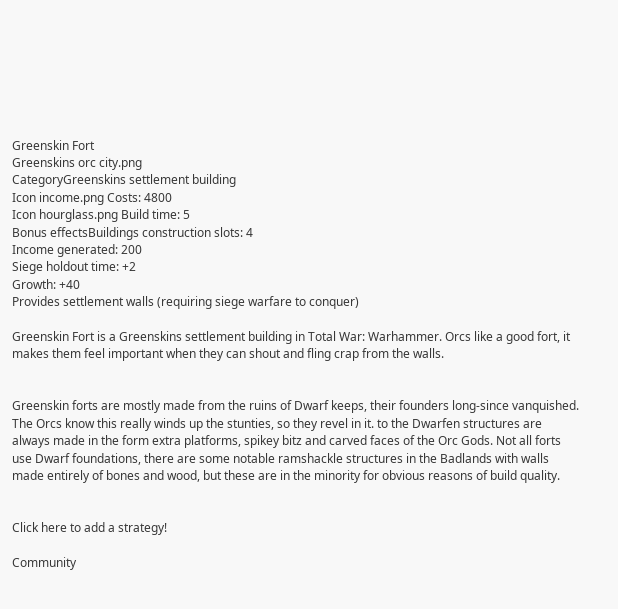Greenskin Fort
Greenskins orc city.png
CategoryGreenskins settlement building
Icon income.png Costs: 4800
Icon hourglass.png Build time: 5
Bonus effectsBuildings construction slots: 4
Income generated: 200
Siege holdout time: +2
Growth: +40
Provides settlement walls (requiring siege warfare to conquer)

Greenskin Fort is a Greenskins settlement building in Total War: Warhammer. Orcs like a good fort, it makes them feel important when they can shout and fling crap from the walls.


Greenskin forts are mostly made from the ruins of Dwarf keeps, their founders long-since vanquished. The Orcs know this really winds up the stunties, so they revel in it. to the Dwarfen structures are always made in the form extra platforms, spikey bitz and carved faces of the Orc Gods. Not all forts use Dwarf foundations, there are some notable ramshackle structures in the Badlands with walls made entirely of bones and wood, but these are in the minority for obvious reasons of build quality.


Click here to add a strategy!

Community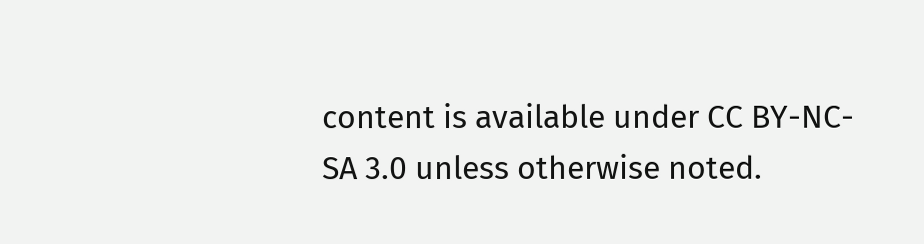content is available under CC BY-NC-SA 3.0 unless otherwise noted.